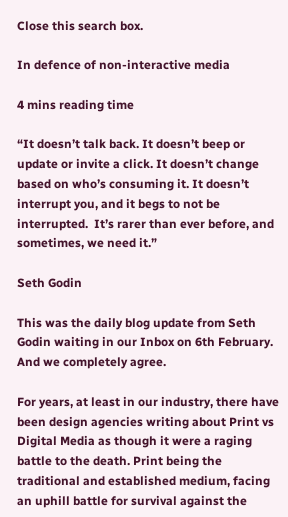Close this search box.

In defence of non-interactive media

4 mins reading time

“It doesn’t talk back. It doesn’t beep or update or invite a click. It doesn’t change based on who’s consuming it. It doesn’t interrupt you, and it begs to not be interrupted.  It’s rarer than ever before, and sometimes, we need it.”

Seth Godin

This was the daily blog update from Seth Godin waiting in our Inbox on 6th February. And we completely agree.

For years, at least in our industry, there have been design agencies writing about Print vs Digital Media as though it were a raging battle to the death. Print being the traditional and established medium, facing an uphill battle for survival against the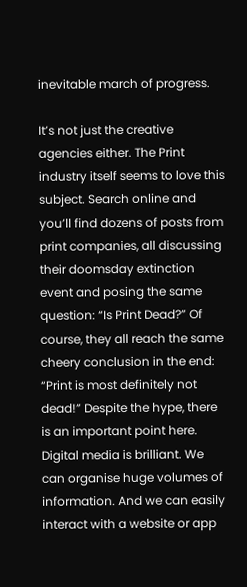inevitable march of progress.

It’s not just the creative agencies either. The Print industry itself seems to love this subject. Search online and you’ll find dozens of posts from print companies, all discussing their doomsday extinction event and posing the same question: “Is Print Dead?” Of course, they all reach the same cheery conclusion in the end: “Print is most definitely not dead!” Despite the hype, there is an important point here. Digital media is brilliant. We can organise huge volumes of information. And we can easily interact with a website or app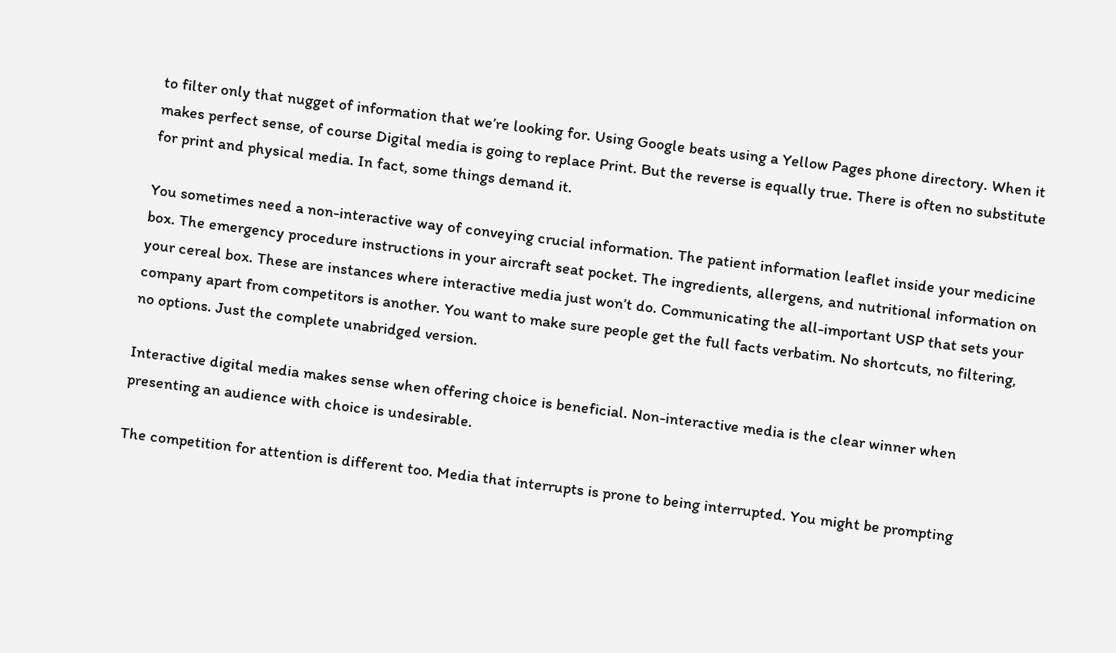to filter only that nugget of information that we’re looking for. Using Google beats using a Yellow Pages phone directory. When it makes perfect sense, of course Digital media is going to replace Print. But the reverse is equally true. There is often no substitute for print and physical media. In fact, some things demand it.

You sometimes need a non-interactive way of conveying crucial information. The patient information leaflet inside your medicine box. The emergency procedure instructions in your aircraft seat pocket. The ingredients, allergens, and nutritional information on your cereal box. These are instances where interactive media just won’t do. Communicating the all-important USP that sets your company apart from competitors is another. You want to make sure people get the full facts verbatim. No shortcuts, no filtering, no options. Just the complete unabridged version.

Interactive digital media makes sense when offering choice is beneficial. Non-interactive media is the clear winner when presenting an audience with choice is undesirable.

The competition for attention is different too. Media that interrupts is prone to being interrupted. You might be prompting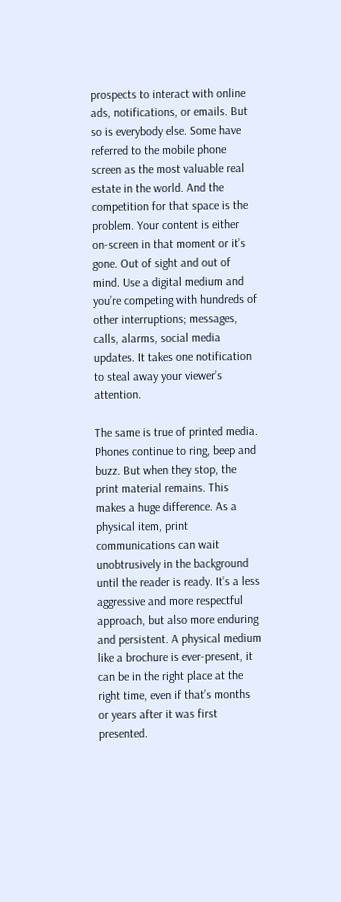prospects to interact with online ads, notifications, or emails. But so is everybody else. Some have referred to the mobile phone screen as the most valuable real estate in the world. And the competition for that space is the problem. Your content is either on-screen in that moment or it’s gone. Out of sight and out of mind. Use a digital medium and you’re competing with hundreds of other interruptions; messages, calls, alarms, social media updates. It takes one notification to steal away your viewer’s attention.

The same is true of printed media. Phones continue to ring, beep and buzz. But when they stop, the print material remains. This makes a huge difference. As a physical item, print communications can wait unobtrusively in the background until the reader is ready. It’s a less aggressive and more respectful approach, but also more enduring and persistent. A physical medium like a brochure is ever-present, it can be in the right place at the right time, even if that’s months or years after it was first presented.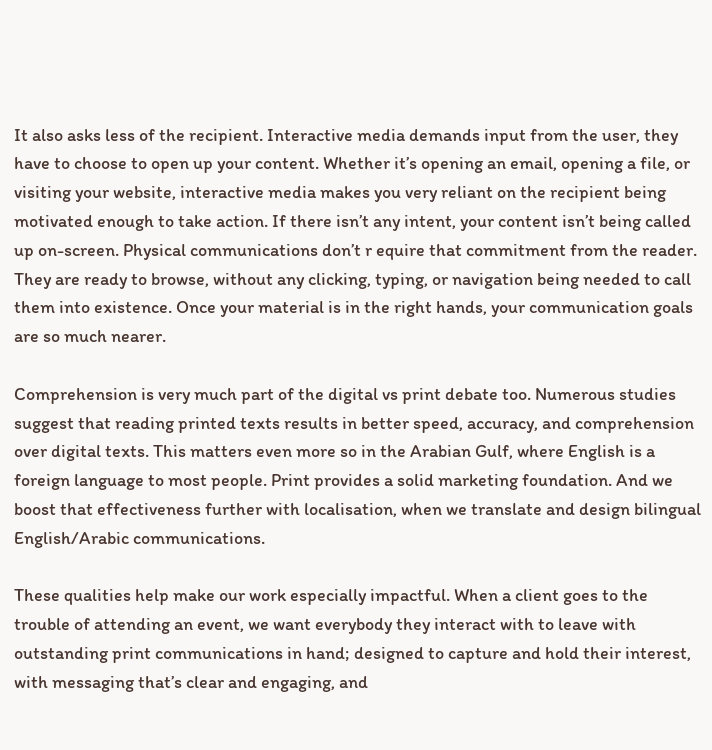It also asks less of the recipient. Interactive media demands input from the user, they have to choose to open up your content. Whether it’s opening an email, opening a file, or visiting your website, interactive media makes you very reliant on the recipient being motivated enough to take action. If there isn’t any intent, your content isn’t being called up on-screen. Physical communications don’t r equire that commitment from the reader. They are ready to browse, without any clicking, typing, or navigation being needed to call them into existence. Once your material is in the right hands, your communication goals are so much nearer.

Comprehension is very much part of the digital vs print debate too. Numerous studies suggest that reading printed texts results in better speed, accuracy, and comprehension over digital texts. This matters even more so in the Arabian Gulf, where English is a foreign language to most people. Print provides a solid marketing foundation. And we boost that effectiveness further with localisation, when we translate and design bilingual English/Arabic communications.

These qualities help make our work especially impactful. When a client goes to the trouble of attending an event, we want everybody they interact with to leave with outstanding print communications in hand; designed to capture and hold their interest, with messaging that’s clear and engaging, and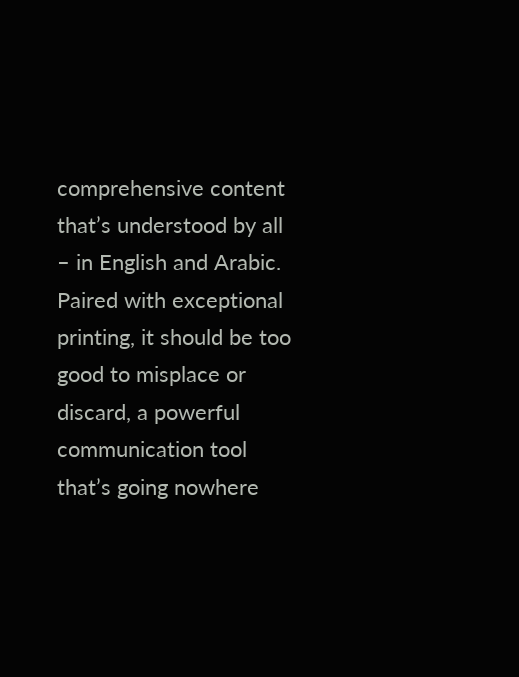comprehensive content that’s understood by all – in English and Arabic. Paired with exceptional printing, it should be too good to misplace or discard, a powerful communication tool that’s going nowhere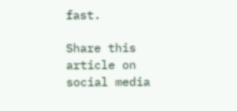fast.

Share this article on social media